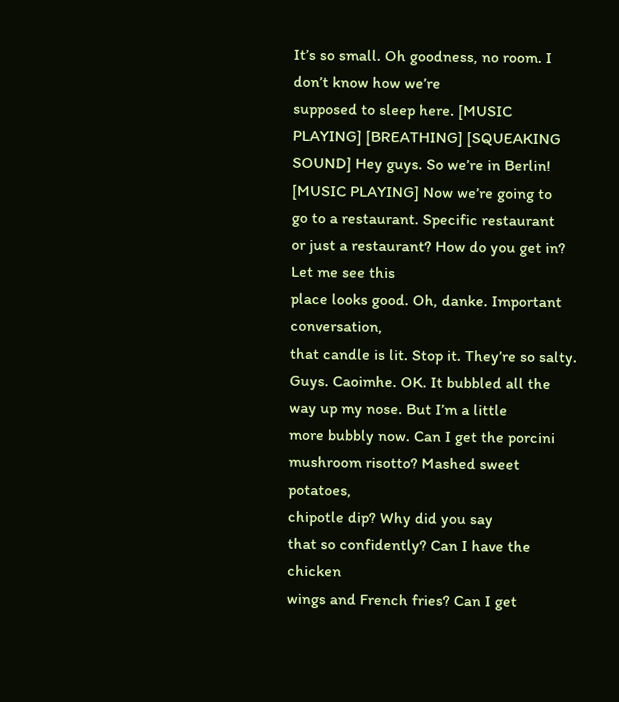It’s so small. Oh goodness, no room. I don’t know how we’re
supposed to sleep here. [MUSIC PLAYING] [BREATHING] [SQUEAKING SOUND] Hey guys. So we’re in Berlin! [MUSIC PLAYING] Now we’re going to
go to a restaurant. Specific restaurant
or just a restaurant? How do you get in? Let me see this
place looks good. Oh, danke. Important conversation,
that candle is lit. Stop it. They’re so salty. Guys. Caoimhe. OK. It bubbled all the
way up my nose. But I’m a little
more bubbly now. Can I get the porcini
mushroom risotto? Mashed sweet potatoes,
chipotle dip? Why did you say
that so confidently? Can I have the chicken
wings and French fries? Can I get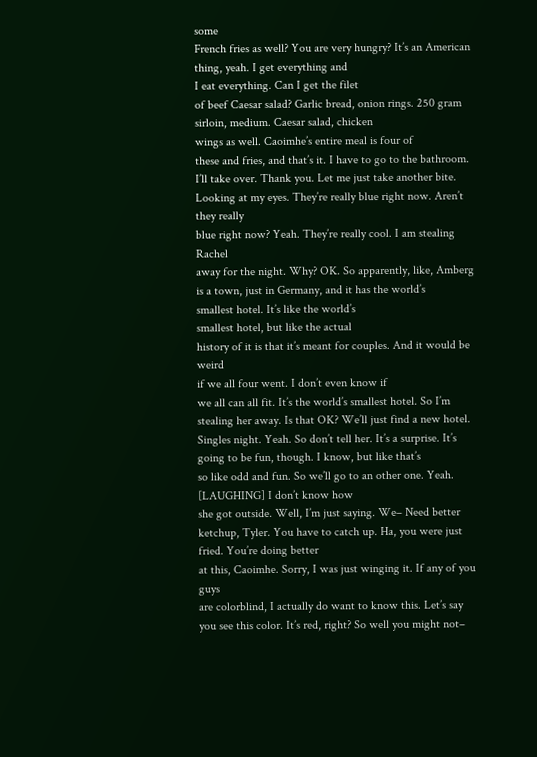some
French fries as well? You are very hungry? It’s an American thing, yeah. I get everything and
I eat everything. Can I get the filet
of beef Caesar salad? Garlic bread, onion rings. 250 gram sirloin, medium. Caesar salad, chicken
wings as well. Caoimhe’s entire meal is four of
these and fries, and that’s it. I have to go to the bathroom. I’ll take over. Thank you. Let me just take another bite. Looking at my eyes. They’re really blue right now. Aren’t they really
blue right now? Yeah. They’re really cool. I am stealing Rachel
away for the night. Why? OK. So apparently, like, Amberg
is a town, just in Germany, and it has the world’s
smallest hotel. It’s like the world’s
smallest hotel, but like the actual
history of it is that it’s meant for couples. And it would be weird
if we all four went. I don’t even know if
we all can all fit. It’s the world’s smallest hotel. So I’m stealing her away. Is that OK? We’ll just find a new hotel. Singles night. Yeah. So don’t tell her. It’s a surprise. It’s going to be fun, though. I know, but like that’s
so like odd and fun. So we’ll go to an other one. Yeah. [LAUGHING] I don’t know how
she got outside. Well, I’m just saying. We– Need better ketchup, Tyler. You have to catch up. Ha, you were just fried. You’re doing better
at this, Caoimhe. Sorry, I was just winging it. If any of you guys
are colorblind, I actually do want to know this. Let’s say you see this color. It’s red, right? So well you might not–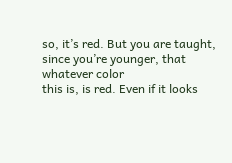so, it’s red. But you are taught,
since you’re younger, that whatever color
this is, is red. Even if it looks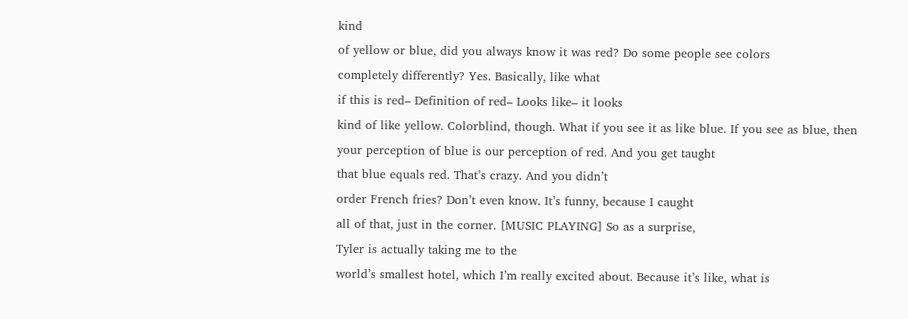kind
of yellow or blue, did you always know it was red? Do some people see colors
completely differently? Yes. Basically, like what
if this is red– Definition of red– Looks like– it looks
kind of like yellow. Colorblind, though. What if you see it as like blue. If you see as blue, then
your perception of blue is our perception of red. And you get taught
that blue equals red. That’s crazy. And you didn’t
order French fries? Don’t even know. It’s funny, because I caught
all of that, just in the corner. [MUSIC PLAYING] So as a surprise,
Tyler is actually taking me to the
world’s smallest hotel, which I’m really excited about. Because it’s like, what is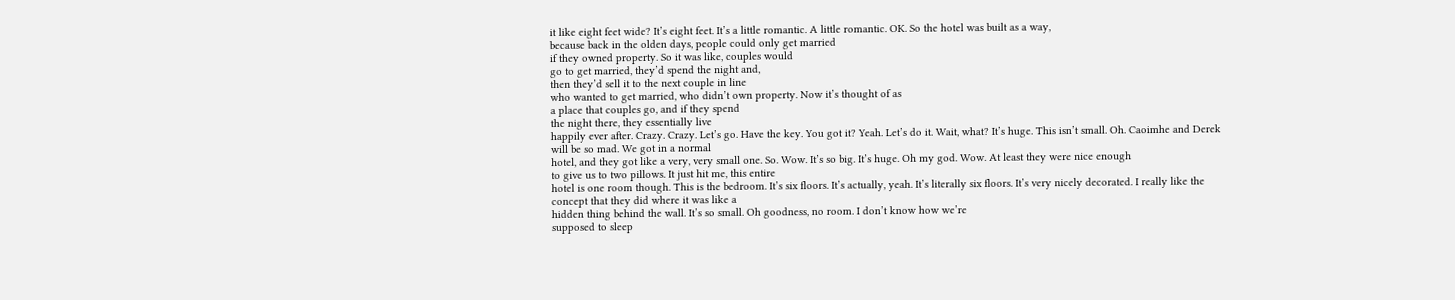it like eight feet wide? It’s eight feet. It’s a little romantic. A little romantic. OK. So the hotel was built as a way,
because back in the olden days, people could only get married
if they owned property. So it was like, couples would
go to get married, they’d spend the night and,
then they’d sell it to the next couple in line
who wanted to get married, who didn’t own property. Now it’s thought of as
a place that couples go, and if they spend
the night there, they essentially live
happily ever after. Crazy. Crazy. Let’s go. Have the key. You got it? Yeah. Let’s do it. Wait, what? It’s huge. This isn’t small. Oh. Caoimhe and Derek
will be so mad. We got in a normal
hotel, and they got like a very, very small one. So. Wow. It’s so big. It’s huge. Oh my god. Wow. At least they were nice enough
to give us to two pillows. It just hit me, this entire
hotel is one room though. This is the bedroom. It’s six floors. It’s actually, yeah. It’s literally six floors. It’s very nicely decorated. I really like the
concept that they did where it was like a
hidden thing behind the wall. It’s so small. Oh goodness, no room. I don’t know how we’re
supposed to sleep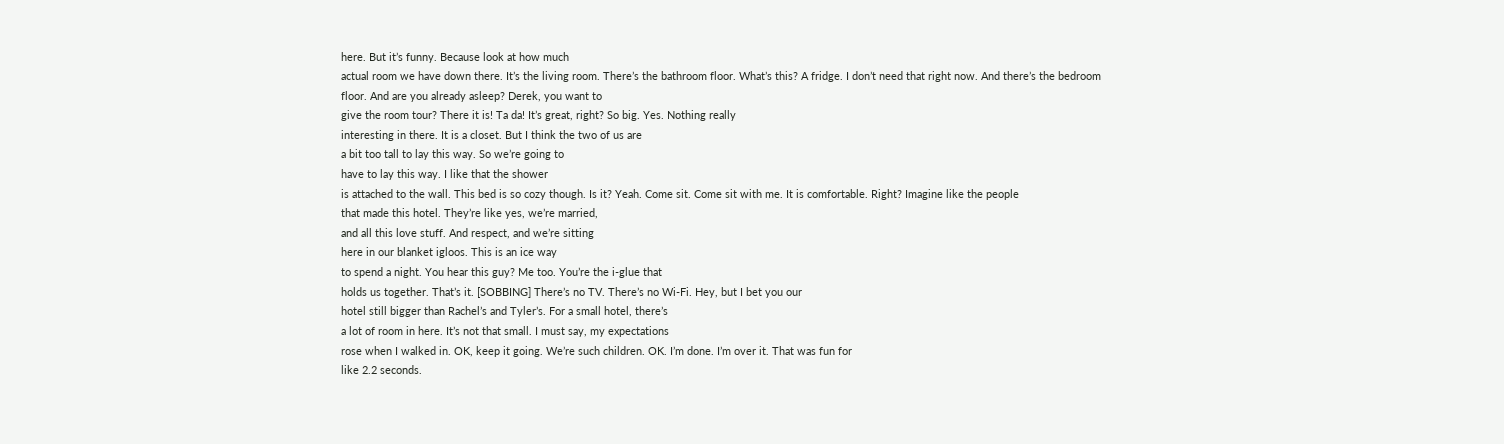here. But it’s funny. Because look at how much
actual room we have down there. It’s the living room. There’s the bathroom floor. What’s this? A fridge. I don’t need that right now. And there’s the bedroom floor. And are you already asleep? Derek, you want to
give the room tour? There it is! Ta da! It’s great, right? So big. Yes. Nothing really
interesting in there. It is a closet. But I think the two of us are
a bit too tall to lay this way. So we’re going to
have to lay this way. I like that the shower
is attached to the wall. This bed is so cozy though. Is it? Yeah. Come sit. Come sit with me. It is comfortable. Right? Imagine like the people
that made this hotel. They’re like yes, we’re married,
and all this love stuff. And respect, and we’re sitting
here in our blanket igloos. This is an ice way
to spend a night. You hear this guy? Me too. You’re the i-glue that
holds us together. That’s it. [SOBBING] There’s no TV. There’s no Wi-Fi. Hey, but I bet you our
hotel still bigger than Rachel’s and Tyler’s. For a small hotel, there’s
a lot of room in here. It’s not that small. I must say, my expectations
rose when I walked in. OK, keep it going. We’re such children. OK. I’m done. I’m over it. That was fun for
like 2.2 seconds.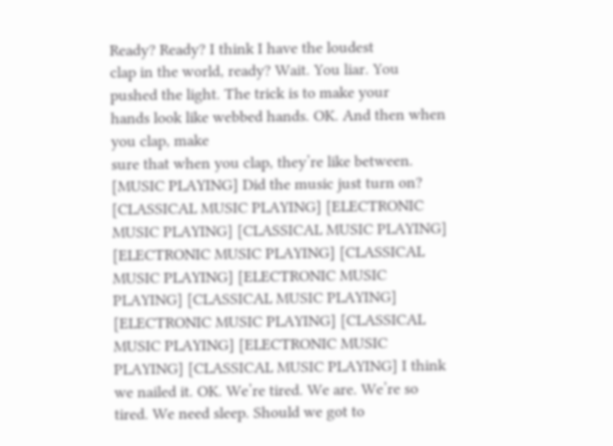Ready? Ready? I think I have the loudest
clap in the world, ready? Wait. You liar. You pushed the light. The trick is to make your
hands look like webbed hands. OK. And then when you clap, make
sure that when you clap, they’re like between. [MUSIC PLAYING] Did the music just turn on? [CLASSICAL MUSIC PLAYING] [ELECTRONIC MUSIC PLAYING] [CLASSICAL MUSIC PLAYING] [ELECTRONIC MUSIC PLAYING] [CLASSICAL MUSIC PLAYING] [ELECTRONIC MUSIC PLAYING] [CLASSICAL MUSIC PLAYING] [ELECTRONIC MUSIC PLAYING] [CLASSICAL MUSIC PLAYING] [ELECTRONIC MUSIC PLAYING] [CLASSICAL MUSIC PLAYING] I think we nailed it. OK. We’re tired. We are. We’re so tired. We need sleep. Should we got to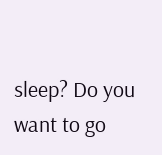sleep? Do you want to go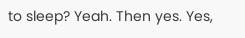to sleep? Yeah. Then yes. Yes,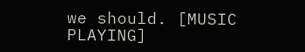we should. [MUSIC PLAYING]